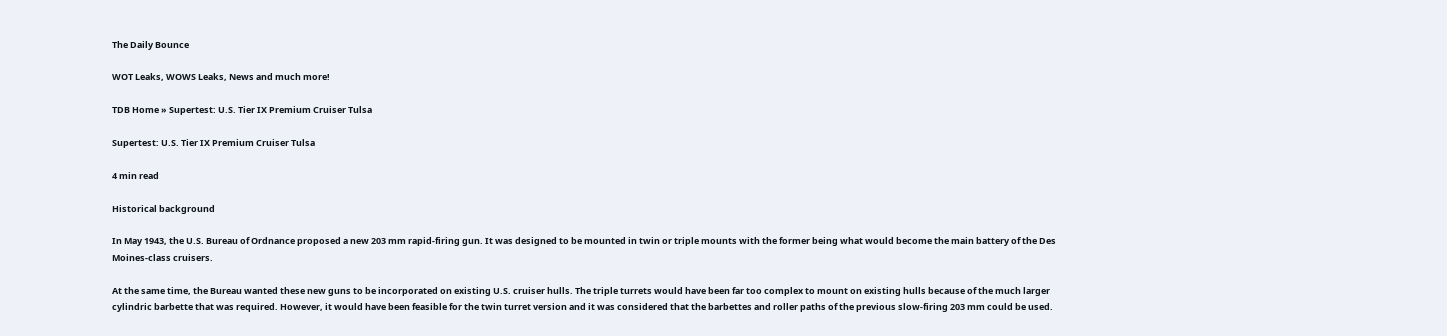The Daily Bounce

WOT Leaks, WOWS Leaks, News and much more!

TDB Home » Supertest: U.S. Tier IX Premium Cruiser Tulsa

Supertest: U.S. Tier IX Premium Cruiser Tulsa

4 min read

Historical background

In May 1943, the U.S. Bureau of Ordnance proposed a new 203 mm rapid-firing gun. It was designed to be mounted in twin or triple mounts with the former being what would become the main battery of the Des Moines-class cruisers.

At the same time, the Bureau wanted these new guns to be incorporated on existing U.S. cruiser hulls. The triple turrets would have been far too complex to mount on existing hulls because of the much larger cylindric barbette that was required. However, it would have been feasible for the twin turret version and it was considered that the barbettes and roller paths of the previous slow-firing 203 mm could be used.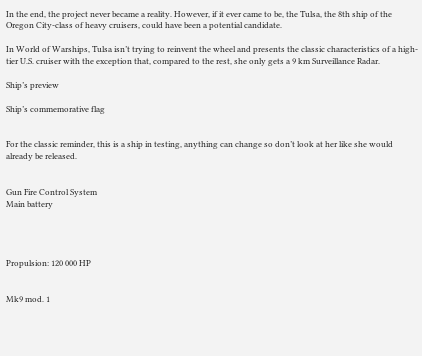In the end, the project never became a reality. However, if it ever came to be, the Tulsa, the 8th ship of the Oregon City-class of heavy cruisers, could have been a potential candidate.

In World of Warships, Tulsa isn’t trying to reinvent the wheel and presents the classic characteristics of a high-tier U.S. cruiser with the exception that, compared to the rest, she only gets a 9 km Surveillance Radar.

Ship’s preview

Ship’s commemorative flag


For the classic reminder, this is a ship in testing, anything can change so don’t look at her like she would already be released.


Gun Fire Control System
Main battery




Propulsion: 120 000 HP


Mk9 mod. 1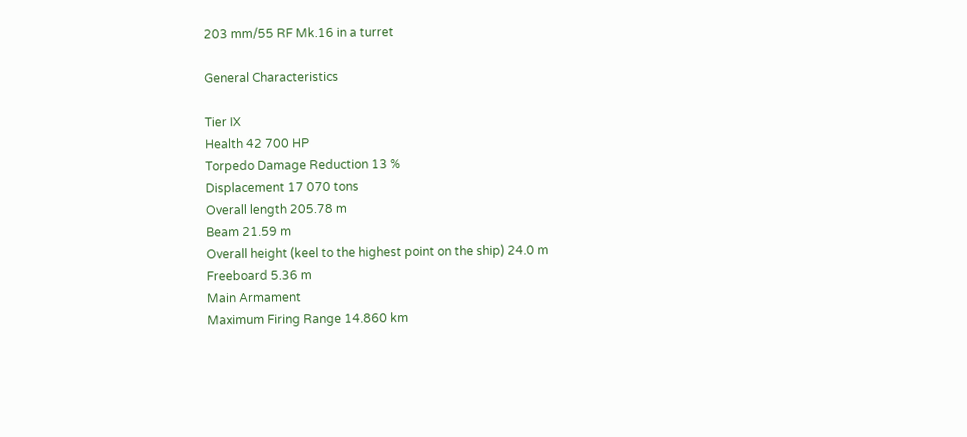203 mm/55 RF Mk.16 in a turret

General Characteristics

Tier IX
Health 42 700 HP
Torpedo Damage Reduction 13 %
Displacement 17 070 tons
Overall length 205.78 m
Beam 21.59 m
Overall height (keel to the highest point on the ship) 24.0 m
Freeboard 5.36 m
Main Armament
Maximum Firing Range 14.860 km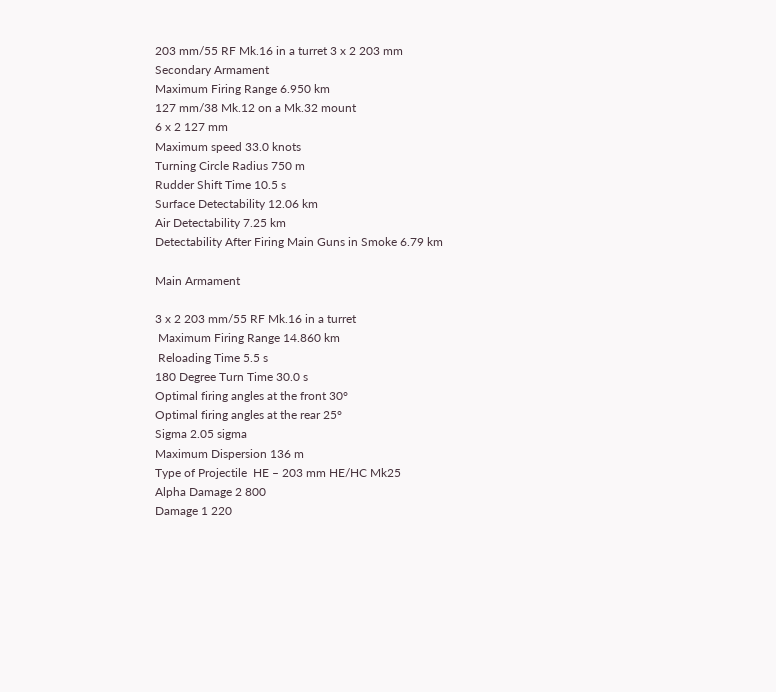203 mm/55 RF Mk.16 in a turret 3 x 2 203 mm
Secondary Armament
Maximum Firing Range 6.950 km
127 mm/38 Mk.12 on a Mk.32 mount
6 x 2 127 mm
Maximum speed 33.0 knots
Turning Circle Radius 750 m
Rudder Shift Time 10.5 s
Surface Detectability 12.06 km
Air Detectability 7.25 km
Detectability After Firing Main Guns in Smoke 6.79 km

Main Armament

3 x 2 203 mm/55 RF Mk.16 in a turret
 Maximum Firing Range 14.860 km
 Reloading Time 5.5 s
180 Degree Turn Time 30.0 s
Optimal firing angles at the front 30°
Optimal firing angles at the rear 25°
Sigma 2.05 sigma
Maximum Dispersion 136 m
Type of Projectile  HE – 203 mm HE/HC Mk25
Alpha Damage 2 800
Damage 1 220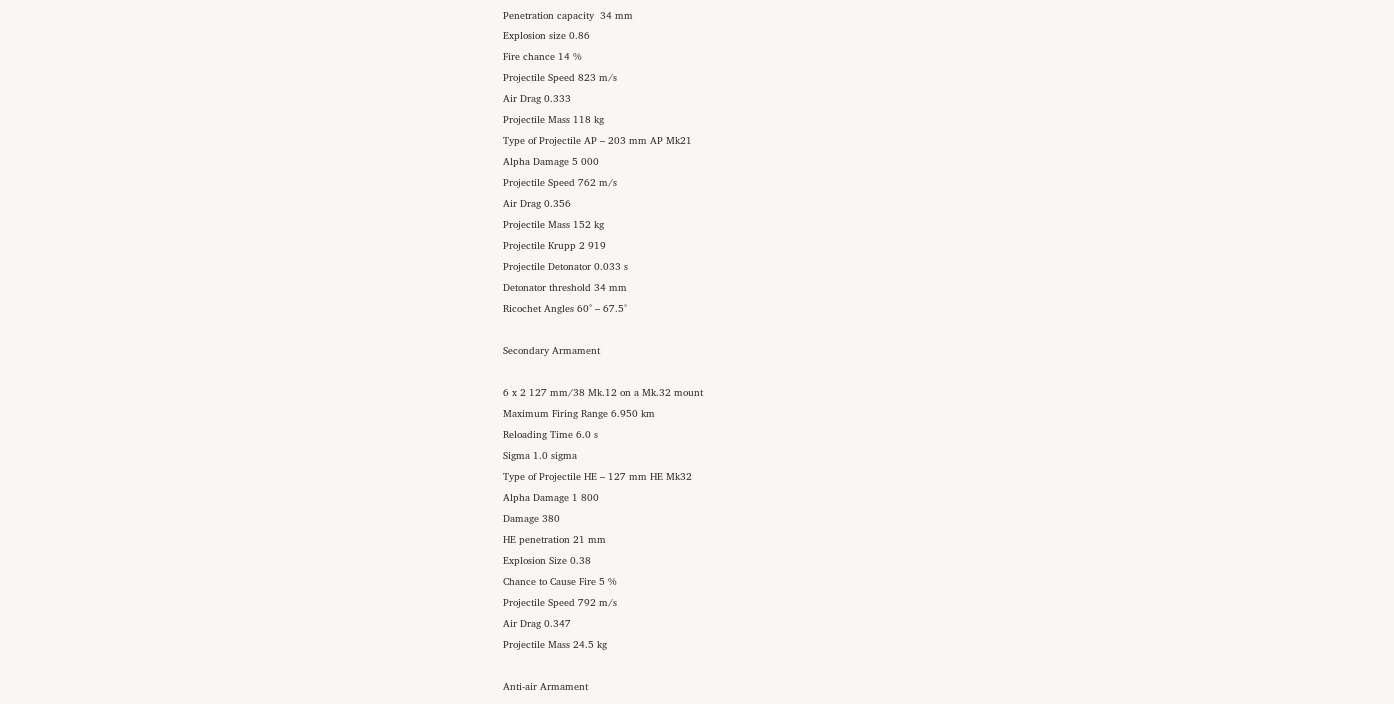Penetration capacity  34 mm
Explosion size 0.86
Fire chance 14 %
Projectile Speed 823 m/s
Air Drag 0.333
Projectile Mass 118 kg
Type of Projectile AP – 203 mm AP Mk21
Alpha Damage 5 000
Projectile Speed 762 m/s
Air Drag 0.356
Projectile Mass 152 kg
Projectile Krupp 2 919
Projectile Detonator 0.033 s
Detonator threshold 34 mm
Ricochet Angles 60° – 67.5°

Secondary Armament

6 x 2 127 mm/38 Mk.12 on a Mk.32 mount
Maximum Firing Range 6.950 km
Reloading Time 6.0 s
Sigma 1.0 sigma
Type of Projectile HE – 127 mm HE Mk32
Alpha Damage 1 800
Damage 380
HE penetration 21 mm
Explosion Size 0.38
Chance to Cause Fire 5 %
Projectile Speed 792 m/s
Air Drag 0.347
Projectile Mass 24.5 kg

Anti-air Armament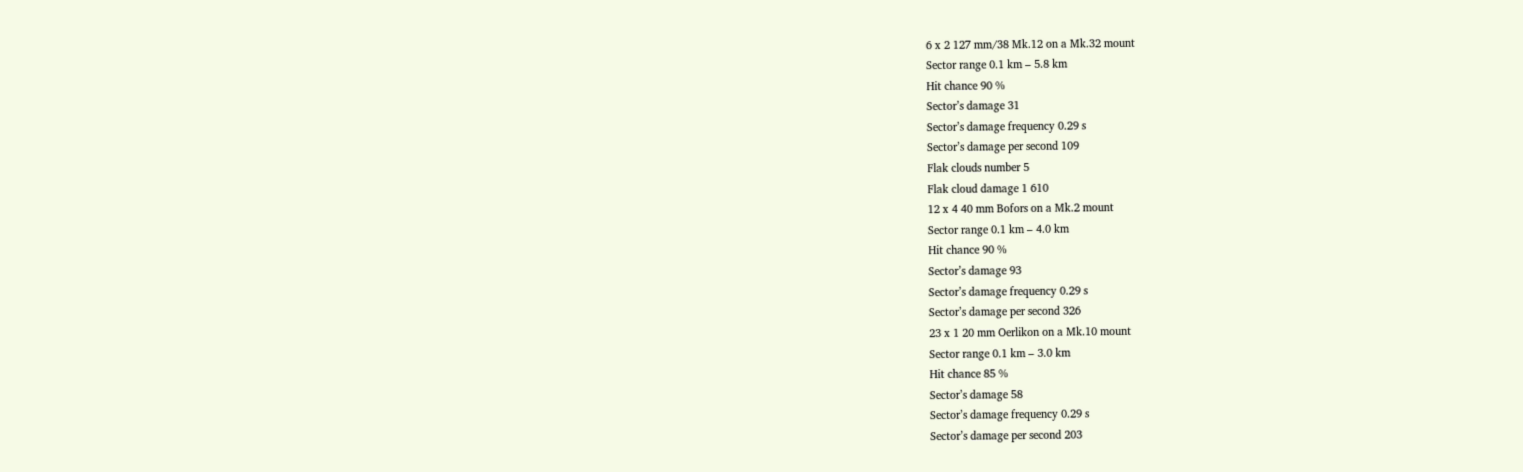6 x 2 127 mm/38 Mk.12 on a Mk.32 mount
Sector range 0.1 km – 5.8 km
Hit chance 90 %
Sector’s damage 31
Sector’s damage frequency 0.29 s
Sector’s damage per second 109
Flak clouds number 5
Flak cloud damage 1 610
12 x 4 40 mm Bofors on a Mk.2 mount
Sector range 0.1 km – 4.0 km
Hit chance 90 %
Sector’s damage 93
Sector’s damage frequency 0.29 s
Sector’s damage per second 326
23 x 1 20 mm Oerlikon on a Mk.10 mount
Sector range 0.1 km – 3.0 km
Hit chance 85 %
Sector’s damage 58
Sector’s damage frequency 0.29 s
Sector’s damage per second 203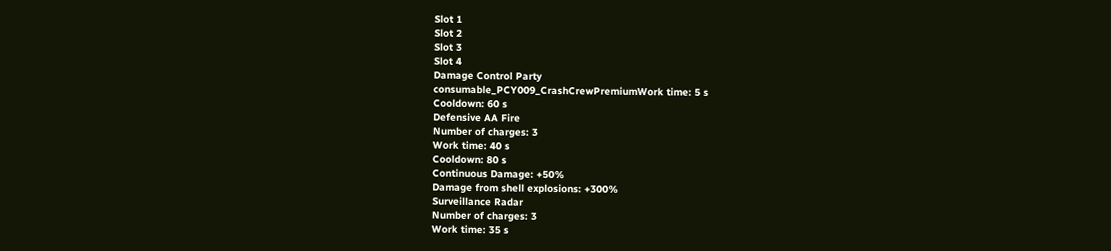Slot 1
Slot 2
Slot 3
Slot 4
Damage Control Party
consumable_PCY009_CrashCrewPremiumWork time: 5 s
Cooldown: 60 s
Defensive AA Fire
Number of charges: 3
Work time: 40 s
Cooldown: 80 s
Continuous Damage: +50%
Damage from shell explosions: +300%
Surveillance Radar
Number of charges: 3
Work time: 35 s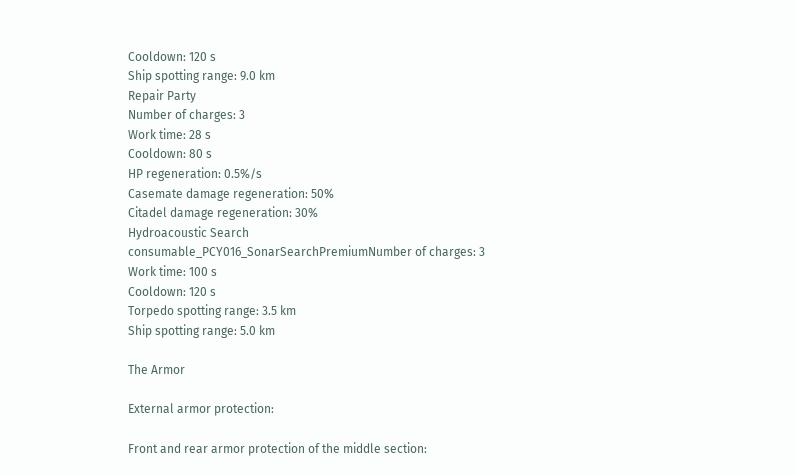Cooldown: 120 s
Ship spotting range: 9.0 km
Repair Party
Number of charges: 3
Work time: 28 s
Cooldown: 80 s
HP regeneration: 0.5%/s
Casemate damage regeneration: 50%
Citadel damage regeneration: 30%
Hydroacoustic Search
consumable_PCY016_SonarSearchPremiumNumber of charges: 3
Work time: 100 s
Cooldown: 120 s
Torpedo spotting range: 3.5 km
Ship spotting range: 5.0 km

The Armor

External armor protection:

Front and rear armor protection of the middle section: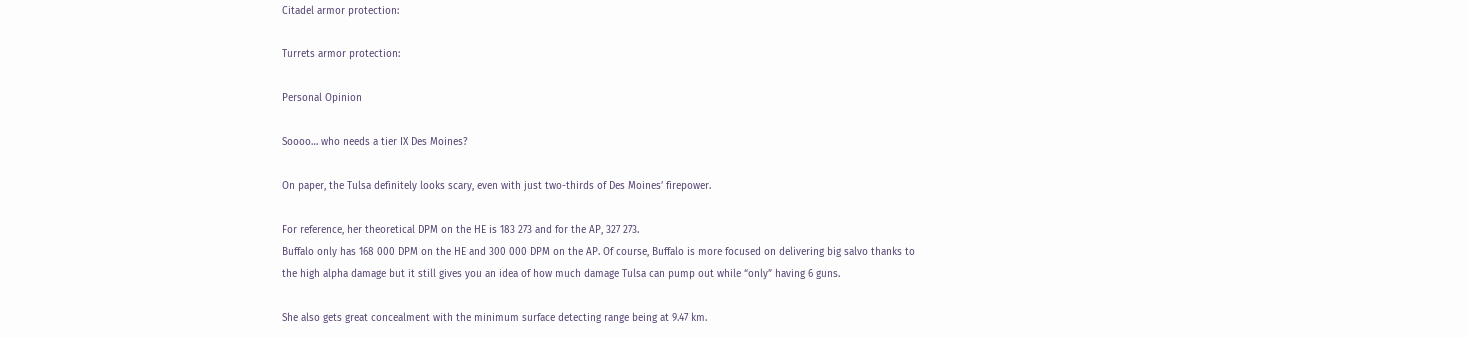Citadel armor protection:

Turrets armor protection:

Personal Opinion

Soooo… who needs a tier IX Des Moines?

On paper, the Tulsa definitely looks scary, even with just two-thirds of Des Moines’ firepower.

For reference, her theoretical DPM on the HE is 183 273 and for the AP, 327 273.
Buffalo only has 168 000 DPM on the HE and 300 000 DPM on the AP. Of course, Buffalo is more focused on delivering big salvo thanks to the high alpha damage but it still gives you an idea of how much damage Tulsa can pump out while “only” having 6 guns.

She also gets great concealment with the minimum surface detecting range being at 9.47 km.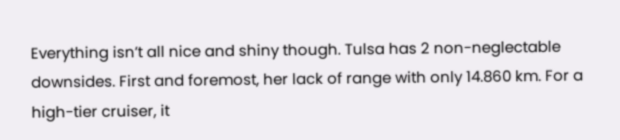Everything isn’t all nice and shiny though. Tulsa has 2 non-neglectable downsides. First and foremost, her lack of range with only 14.860 km. For a high-tier cruiser, it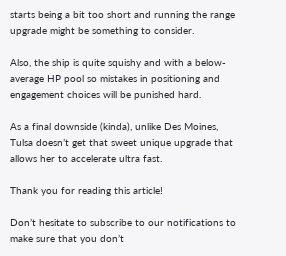starts being a bit too short and running the range upgrade might be something to consider.

Also, the ship is quite squishy and with a below-average HP pool so mistakes in positioning and engagement choices will be punished hard.

As a final downside (kinda), unlike Des Moines, Tulsa doesn’t get that sweet unique upgrade that allows her to accelerate ultra fast.

Thank you for reading this article!

Don’t hesitate to subscribe to our notifications to make sure that you don’t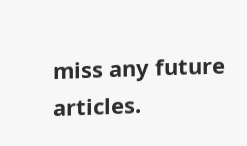miss any future articles.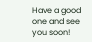Have a good one and see you soon!